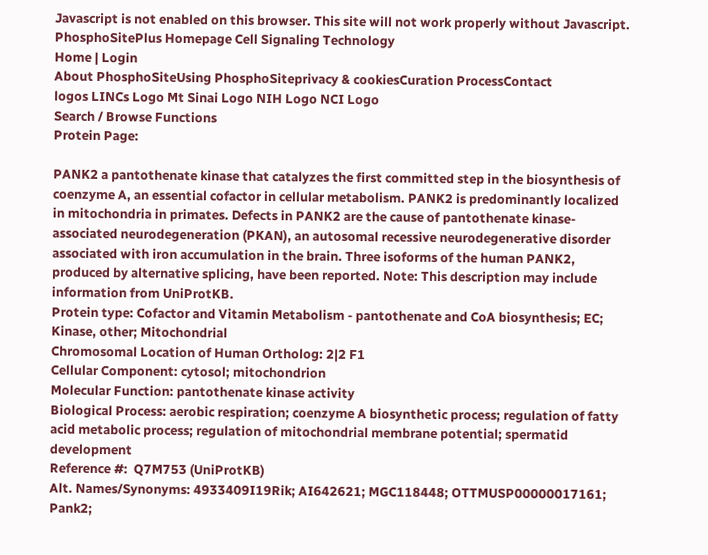Javascript is not enabled on this browser. This site will not work properly without Javascript.
PhosphoSitePlus Homepage Cell Signaling Technology
Home | Login
About PhosphoSiteUsing PhosphoSiteprivacy & cookiesCuration ProcessContact
logos LINCs Logo Mt Sinai Logo NIH Logo NCI Logo
Search / Browse Functions
Protein Page:

PANK2 a pantothenate kinase that catalyzes the first committed step in the biosynthesis of coenzyme A, an essential cofactor in cellular metabolism. PANK2 is predominantly localized in mitochondria in primates. Defects in PANK2 are the cause of pantothenate kinase-associated neurodegeneration (PKAN), an autosomal recessive neurodegenerative disorder associated with iron accumulation in the brain. Three isoforms of the human PANK2, produced by alternative splicing, have been reported. Note: This description may include information from UniProtKB.
Protein type: Cofactor and Vitamin Metabolism - pantothenate and CoA biosynthesis; EC; Kinase, other; Mitochondrial
Chromosomal Location of Human Ortholog: 2|2 F1
Cellular Component: cytosol; mitochondrion
Molecular Function: pantothenate kinase activity
Biological Process: aerobic respiration; coenzyme A biosynthetic process; regulation of fatty acid metabolic process; regulation of mitochondrial membrane potential; spermatid development
Reference #:  Q7M753 (UniProtKB)
Alt. Names/Synonyms: 4933409I19Rik; AI642621; MGC118448; OTTMUSP00000017161; Pank2;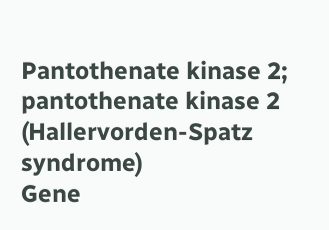Pantothenate kinase 2; pantothenate kinase 2 (Hallervorden-Spatz syndrome)
Gene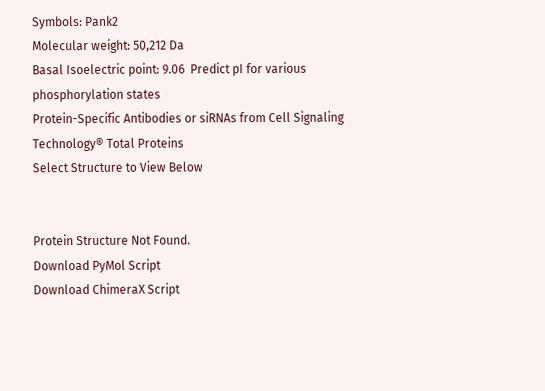Symbols: Pank2
Molecular weight: 50,212 Da
Basal Isoelectric point: 9.06  Predict pI for various phosphorylation states
Protein-Specific Antibodies or siRNAs from Cell Signaling Technology® Total Proteins
Select Structure to View Below


Protein Structure Not Found.
Download PyMol Script
Download ChimeraX Script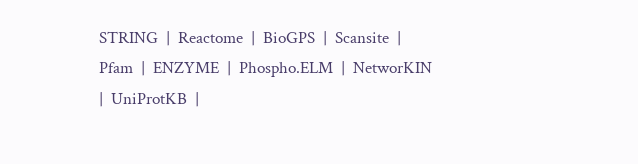STRING  |  Reactome  |  BioGPS  |  Scansite  |  Pfam  |  ENZYME  |  Phospho.ELM  |  NetworKIN  |  UniProtKB  |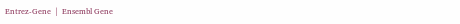Entrez-Gene  |  Ensembl Gene